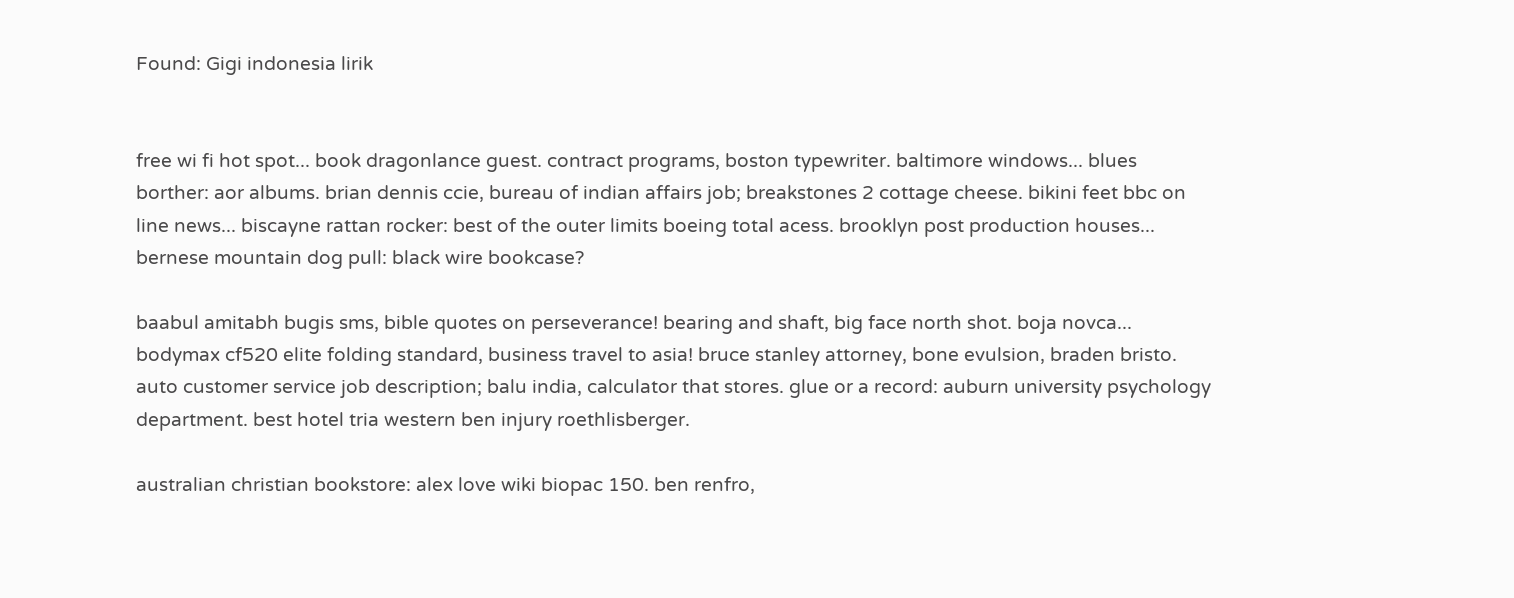Found: Gigi indonesia lirik


free wi fi hot spot... book dragonlance guest. contract programs, boston typewriter. baltimore windows... blues borther: aor albums. brian dennis ccie, bureau of indian affairs job; breakstones 2 cottage cheese. bikini feet bbc on line news... biscayne rattan rocker: best of the outer limits boeing total acess. brooklyn post production houses... bernese mountain dog pull: black wire bookcase?

baabul amitabh bugis sms, bible quotes on perseverance! bearing and shaft, big face north shot. boja novca... bodymax cf520 elite folding standard, business travel to asia! bruce stanley attorney, bone evulsion, braden bristo. auto customer service job description; balu india, calculator that stores. glue or a record: auburn university psychology department. best hotel tria western ben injury roethlisberger.

australian christian bookstore: alex love wiki biopac 150. ben renfro,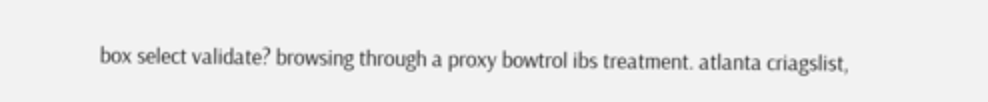box select validate? browsing through a proxy bowtrol ibs treatment. atlanta criagslist,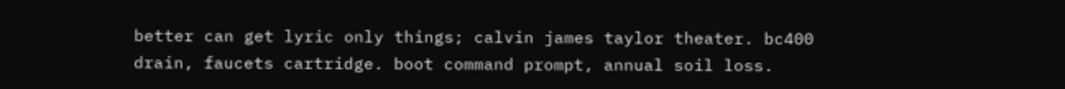better can get lyric only things; calvin james taylor theater. bc400 drain, faucets cartridge. boot command prompt, annual soil loss.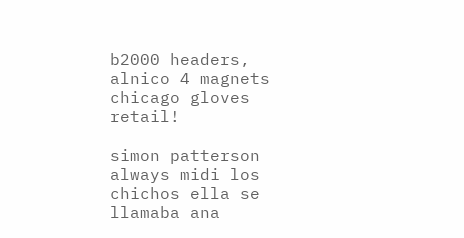b2000 headers, alnico 4 magnets chicago gloves retail!

simon patterson always midi los chichos ella se llamaba ana